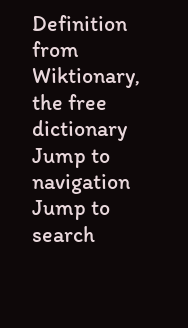Definition from Wiktionary, the free dictionary
Jump to navigation Jump to search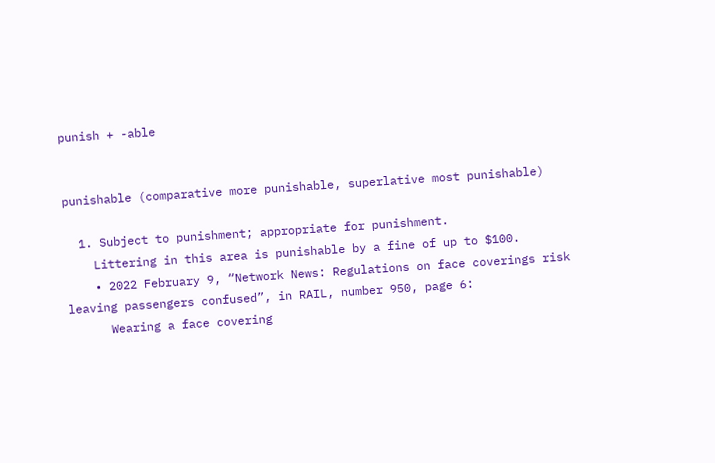punish + -able


punishable (comparative more punishable, superlative most punishable)

  1. Subject to punishment; appropriate for punishment.
    Littering in this area is punishable by a fine of up to $100.
    • 2022 February 9, “Network News: Regulations on face coverings risk leaving passengers confused”, in RAIL, number 950, page 6:
      Wearing a face covering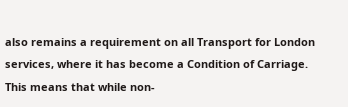also remains a requirement on all Transport for London services, where it has become a Condition of Carriage. This means that while non-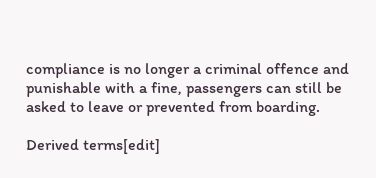compliance is no longer a criminal offence and punishable with a fine, passengers can still be asked to leave or prevented from boarding.

Derived terms[edit]